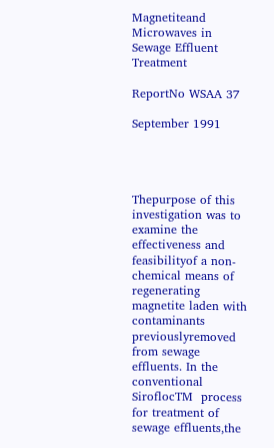Magnetiteand Microwaves in Sewage Effluent Treatment

ReportNo WSAA 37

September 1991




Thepurpose of this investigation was to examine the effectiveness and feasibilityof a non-chemical means of regenerating magnetite laden with contaminants previouslyremoved from sewage effluents. In the conventional SiroflocTM  process for treatment of sewage effluents,the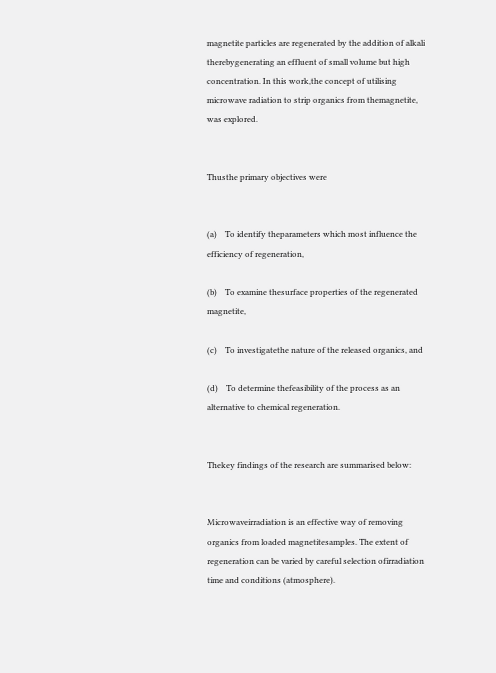magnetite particles are regenerated by the addition of alkali therebygenerating an effluent of small volume but high concentration. In this work,the concept of utilising microwave radiation to strip organics from themagnetite, was explored.


Thusthe primary objectives were


(a)    To identify theparameters which most influence the efficiency of regeneration,

(b)    To examine thesurface properties of the regenerated magnetite,

(c)    To investigatethe nature of the released organics, and

(d)    To determine thefeasibility of the process as an alternative to chemical regeneration.


Thekey findings of the research are summarised below:


Microwaveirradiation is an effective way of removing organics from loaded magnetitesamples. The extent of regeneration can be varied by careful selection ofirradiation time and conditions (atmosphere).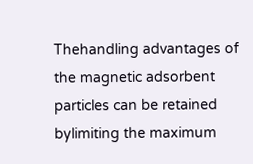Thehandling advantages of the magnetic adsorbent particles can be retained bylimiting the maximum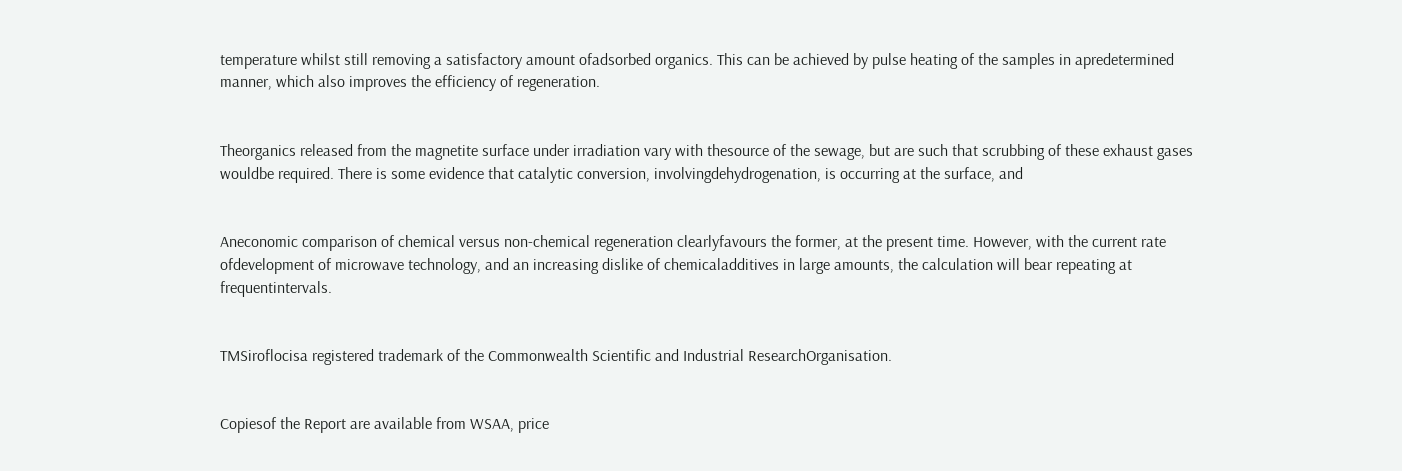temperature whilst still removing a satisfactory amount ofadsorbed organics. This can be achieved by pulse heating of the samples in apredetermined manner, which also improves the efficiency of regeneration.


Theorganics released from the magnetite surface under irradiation vary with thesource of the sewage, but are such that scrubbing of these exhaust gases wouldbe required. There is some evidence that catalytic conversion, involvingdehydrogenation, is occurring at the surface, and


Aneconomic comparison of chemical versus non-chemical regeneration clearlyfavours the former, at the present time. However, with the current rate ofdevelopment of microwave technology, and an increasing dislike of chemicaladditives in large amounts, the calculation will bear repeating at frequentintervals.


TMSiroflocisa registered trademark of the Commonwealth Scientific and Industrial ResearchOrganisation.


Copiesof the Report are available from WSAA, price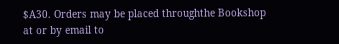$A30. Orders may be placed throughthe Bookshop at or by email to